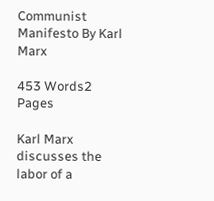Communist Manifesto By Karl Marx

453 Words2 Pages

Karl Marx discusses the labor of a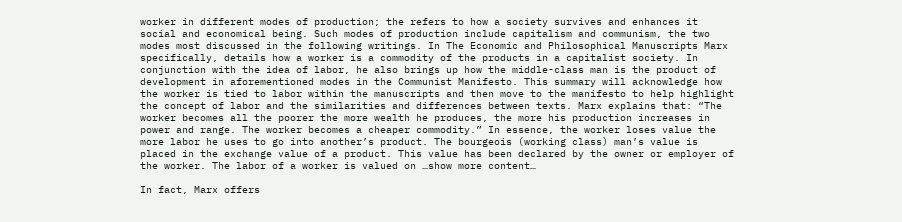worker in different modes of production; the refers to how a society survives and enhances it social and economical being. Such modes of production include capitalism and communism, the two modes most discussed in the following writings. In The Economic and Philosophical Manuscripts Marx specifically, details how a worker is a commodity of the products in a capitalist society. In conjunction with the idea of labor, he also brings up how the middle-class man is the product of development in aforementioned modes in the Communist Manifesto. This summary will acknowledge how the worker is tied to labor within the manuscripts and then move to the manifesto to help highlight the concept of labor and the similarities and differences between texts. Marx explains that: “The worker becomes all the poorer the more wealth he produces, the more his production increases in power and range. The worker becomes a cheaper commodity.” In essence, the worker loses value the more labor he uses to go into another’s product. The bourgeois (working class) man’s value is placed in the exchange value of a product. This value has been declared by the owner or employer of the worker. The labor of a worker is valued on …show more content…

In fact, Marx offers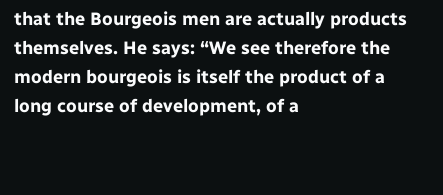that the Bourgeois men are actually products themselves. He says: “We see therefore the modern bourgeois is itself the product of a long course of development, of a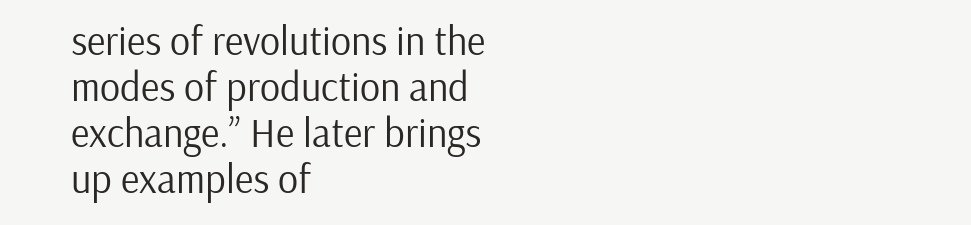series of revolutions in the modes of production and exchange.” He later brings up examples of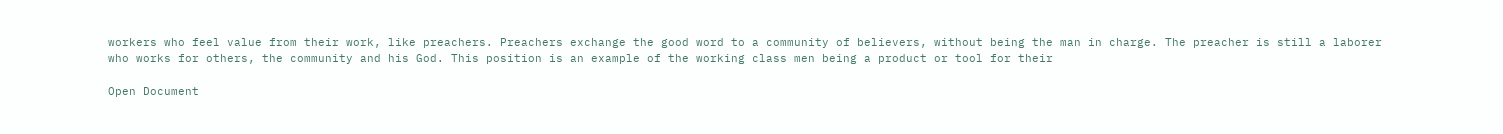workers who feel value from their work, like preachers. Preachers exchange the good word to a community of believers, without being the man in charge. The preacher is still a laborer who works for others, the community and his God. This position is an example of the working class men being a product or tool for their

Open Document